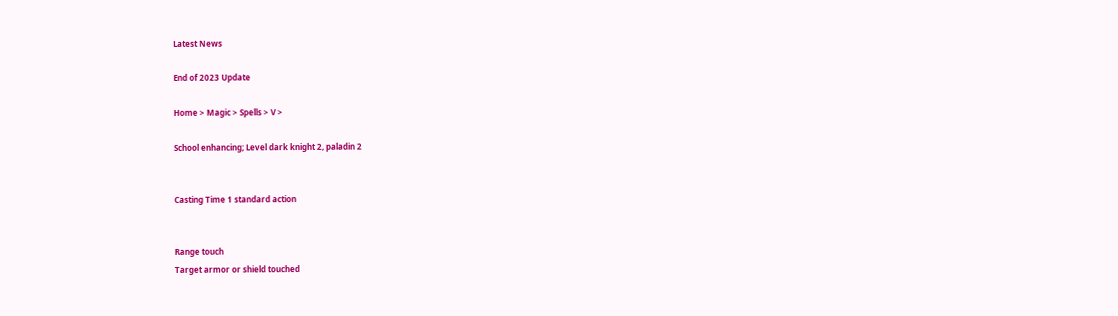Latest News

End of 2023 Update

Home > Magic > Spells > V >

School enhancing; Level dark knight 2, paladin 2


Casting Time 1 standard action


Range touch
Target armor or shield touched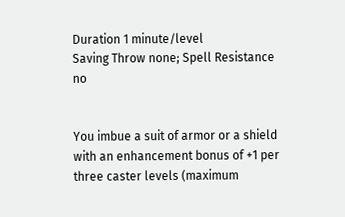Duration 1 minute/level
Saving Throw none; Spell Resistance no


You imbue a suit of armor or a shield with an enhancement bonus of +1 per three caster levels (maximum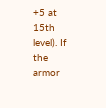+5 at 15th level). If the armor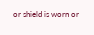or shield is worn or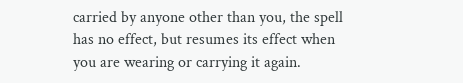carried by anyone other than you, the spell has no effect, but resumes its effect when you are wearing or carrying it again.